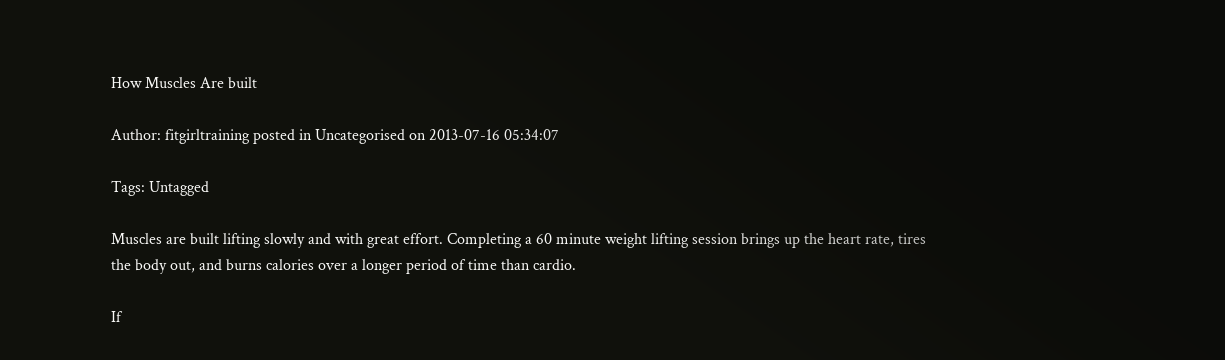How Muscles Are built

Author: fitgirltraining posted in Uncategorised on 2013-07-16 05:34:07

Tags: Untagged

Muscles are built lifting slowly and with great effort. Completing a 60 minute weight lifting session brings up the heart rate, tires the body out, and burns calories over a longer period of time than cardio.

If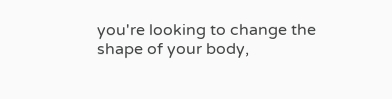you're looking to change the shape of your body,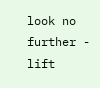look no further - lift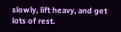slowly, lift heavy, and get lots of rest.